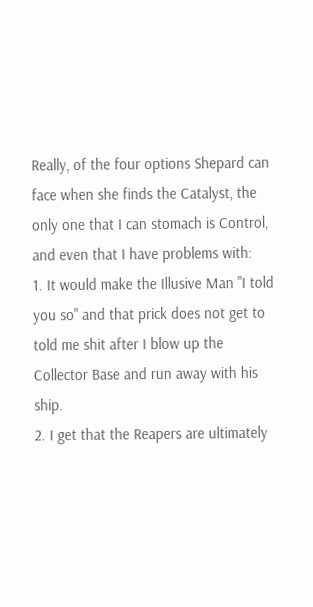Really, of the four options Shepard can face when she finds the Catalyst, the only one that I can stomach is Control, and even that I have problems with:
1. It would make the Illusive Man "I told you so" and that prick does not get to told me shit after I blow up the Collector Base and run away with his ship.
2. I get that the Reapers are ultimately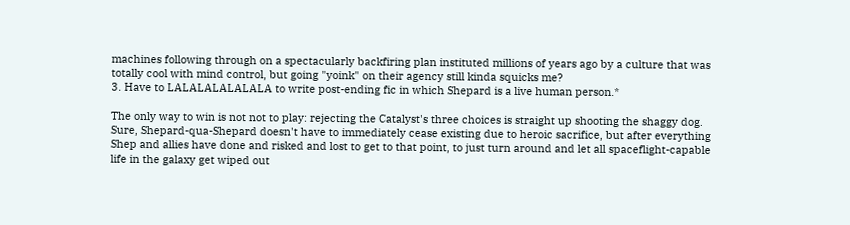machines following through on a spectacularly backfiring plan instituted millions of years ago by a culture that was totally cool with mind control, but going "yoink" on their agency still kinda squicks me?
3. Have to LALALALALALALA to write post-ending fic in which Shepard is a live human person.*

The only way to win is not not to play: rejecting the Catalyst's three choices is straight up shooting the shaggy dog. Sure, Shepard-qua-Shepard doesn't have to immediately cease existing due to heroic sacrifice, but after everything Shep and allies have done and risked and lost to get to that point, to just turn around and let all spaceflight-capable life in the galaxy get wiped out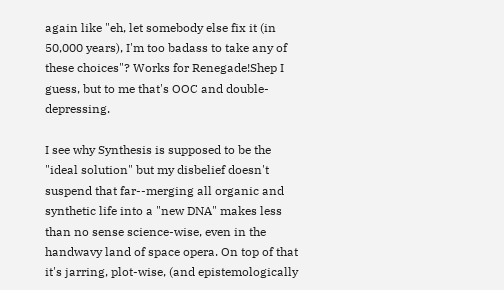again like "eh, let somebody else fix it (in 50,000 years), I'm too badass to take any of these choices"? Works for Renegade!Shep I guess, but to me that's OOC and double-depressing.

I see why Synthesis is supposed to be the "ideal solution" but my disbelief doesn't suspend that far--merging all organic and synthetic life into a "new DNA" makes less than no sense science-wise, even in the handwavy land of space opera. On top of that it's jarring, plot-wise, (and epistemologically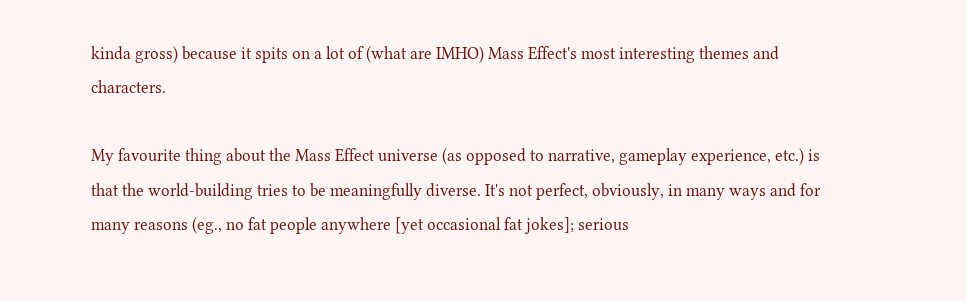kinda gross) because it spits on a lot of (what are IMHO) Mass Effect's most interesting themes and characters.

My favourite thing about the Mass Effect universe (as opposed to narrative, gameplay experience, etc.) is that the world-building tries to be meaningfully diverse. It's not perfect, obviously, in many ways and for many reasons (eg., no fat people anywhere [yet occasional fat jokes]; serious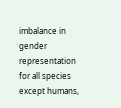imbalance in gender representation for all species except humans,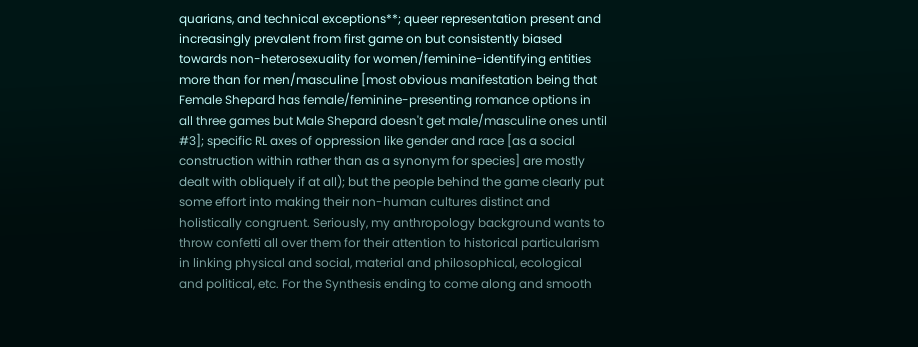quarians, and technical exceptions**; queer representation present and increasingly prevalent from first game on but consistently biased towards non-heterosexuality for women/feminine-identifying entities more than for men/masculine [most obvious manifestation being that Female Shepard has female/feminine-presenting romance options in all three games but Male Shepard doesn't get male/masculine ones until #3]; specific RL axes of oppression like gender and race [as a social construction within rather than as a synonym for species] are mostly dealt with obliquely if at all); but the people behind the game clearly put some effort into making their non-human cultures distinct and holistically congruent. Seriously, my anthropology background wants to throw confetti all over them for their attention to historical particularism in linking physical and social, material and philosophical, ecological and political, etc. For the Synthesis ending to come along and smooth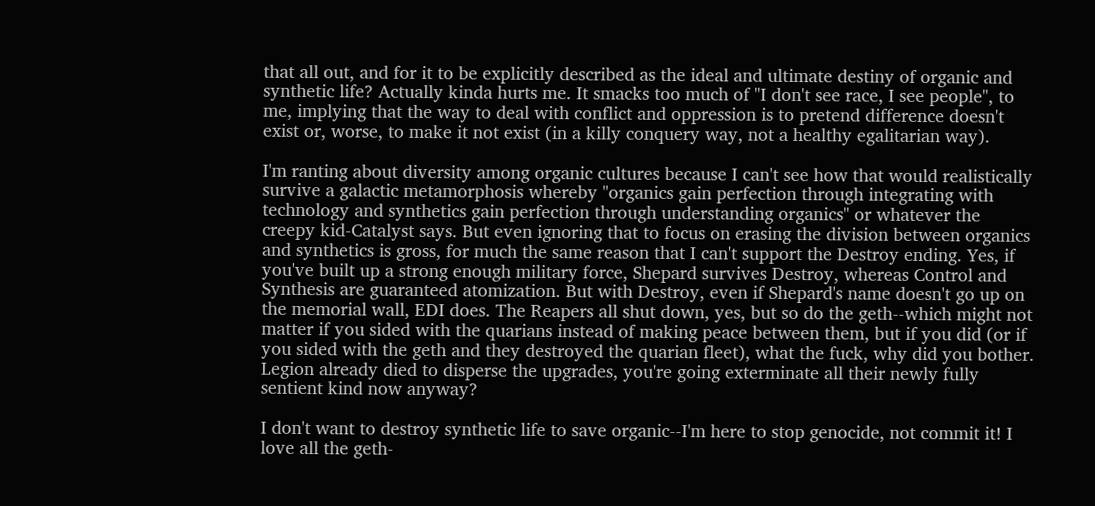that all out, and for it to be explicitly described as the ideal and ultimate destiny of organic and synthetic life? Actually kinda hurts me. It smacks too much of "I don't see race, I see people", to me, implying that the way to deal with conflict and oppression is to pretend difference doesn't exist or, worse, to make it not exist (in a killy conquery way, not a healthy egalitarian way).

I'm ranting about diversity among organic cultures because I can't see how that would realistically survive a galactic metamorphosis whereby "organics gain perfection through integrating with technology and synthetics gain perfection through understanding organics" or whatever the creepy kid-Catalyst says. But even ignoring that to focus on erasing the division between organics and synthetics is gross, for much the same reason that I can't support the Destroy ending. Yes, if you've built up a strong enough military force, Shepard survives Destroy, whereas Control and Synthesis are guaranteed atomization. But with Destroy, even if Shepard's name doesn't go up on the memorial wall, EDI does. The Reapers all shut down, yes, but so do the geth--which might not matter if you sided with the quarians instead of making peace between them, but if you did (or if you sided with the geth and they destroyed the quarian fleet), what the fuck, why did you bother. Legion already died to disperse the upgrades, you're going exterminate all their newly fully sentient kind now anyway?

I don't want to destroy synthetic life to save organic--I'm here to stop genocide, not commit it! I love all the geth-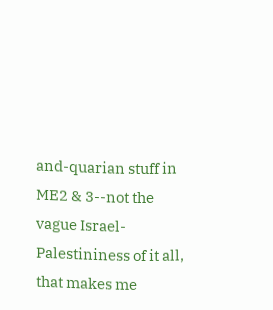and-quarian stuff in ME2 & 3--not the vague Israel-Palestininess of it all, that makes me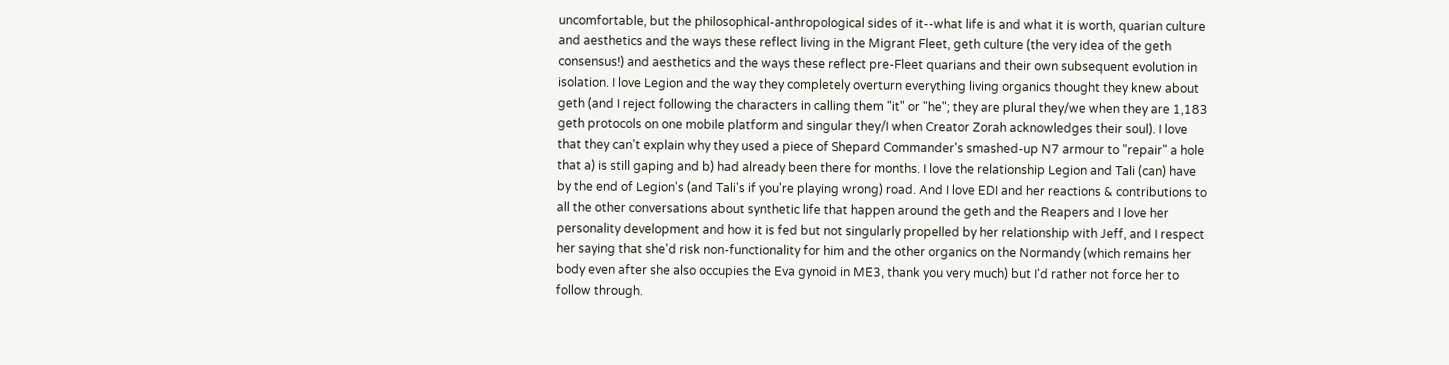uncomfortable, but the philosophical-anthropological sides of it--what life is and what it is worth, quarian culture and aesthetics and the ways these reflect living in the Migrant Fleet, geth culture (the very idea of the geth consensus!) and aesthetics and the ways these reflect pre-Fleet quarians and their own subsequent evolution in isolation. I love Legion and the way they completely overturn everything living organics thought they knew about geth (and I reject following the characters in calling them "it" or "he"; they are plural they/we when they are 1,183 geth protocols on one mobile platform and singular they/I when Creator Zorah acknowledges their soul). I love that they can't explain why they used a piece of Shepard Commander's smashed-up N7 armour to "repair" a hole that a) is still gaping and b) had already been there for months. I love the relationship Legion and Tali (can) have by the end of Legion's (and Tali's if you're playing wrong) road. And I love EDI and her reactions & contributions to all the other conversations about synthetic life that happen around the geth and the Reapers and I love her personality development and how it is fed but not singularly propelled by her relationship with Jeff, and I respect her saying that she'd risk non-functionality for him and the other organics on the Normandy (which remains her body even after she also occupies the Eva gynoid in ME3, thank you very much) but I'd rather not force her to follow through.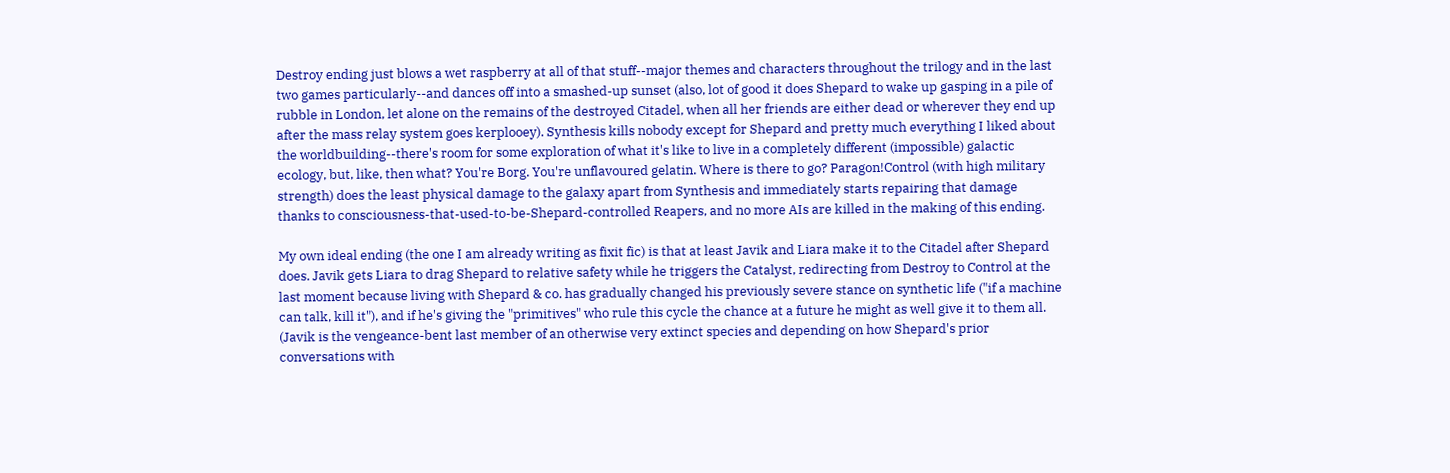Destroy ending just blows a wet raspberry at all of that stuff--major themes and characters throughout the trilogy and in the last two games particularly--and dances off into a smashed-up sunset (also, lot of good it does Shepard to wake up gasping in a pile of rubble in London, let alone on the remains of the destroyed Citadel, when all her friends are either dead or wherever they end up after the mass relay system goes kerplooey). Synthesis kills nobody except for Shepard and pretty much everything I liked about the worldbuilding--there's room for some exploration of what it's like to live in a completely different (impossible) galactic ecology, but, like, then what? You're Borg. You're unflavoured gelatin. Where is there to go? Paragon!Control (with high military strength) does the least physical damage to the galaxy apart from Synthesis and immediately starts repairing that damage thanks to consciousness-that-used-to-be-Shepard-controlled Reapers, and no more AIs are killed in the making of this ending.

My own ideal ending (the one I am already writing as fixit fic) is that at least Javik and Liara make it to the Citadel after Shepard does. Javik gets Liara to drag Shepard to relative safety while he triggers the Catalyst, redirecting from Destroy to Control at the last moment because living with Shepard & co. has gradually changed his previously severe stance on synthetic life ("if a machine can talk, kill it"), and if he's giving the "primitives" who rule this cycle the chance at a future he might as well give it to them all. (Javik is the vengeance-bent last member of an otherwise very extinct species and depending on how Shepard's prior conversations with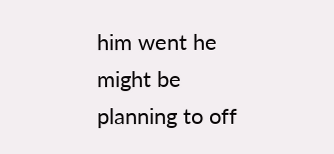him went he might be planning to off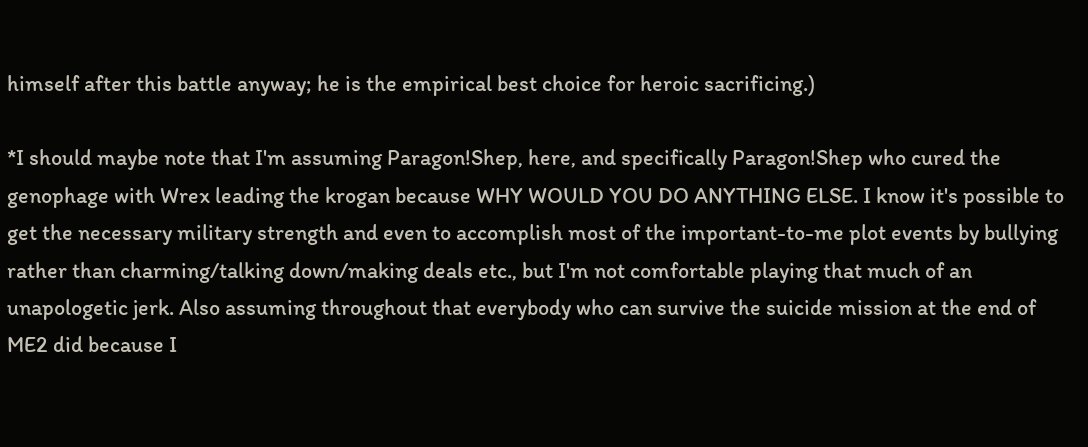himself after this battle anyway; he is the empirical best choice for heroic sacrificing.)

*I should maybe note that I'm assuming Paragon!Shep, here, and specifically Paragon!Shep who cured the genophage with Wrex leading the krogan because WHY WOULD YOU DO ANYTHING ELSE. I know it's possible to get the necessary military strength and even to accomplish most of the important-to-me plot events by bullying rather than charming/talking down/making deals etc., but I'm not comfortable playing that much of an unapologetic jerk. Also assuming throughout that everybody who can survive the suicide mission at the end of ME2 did because I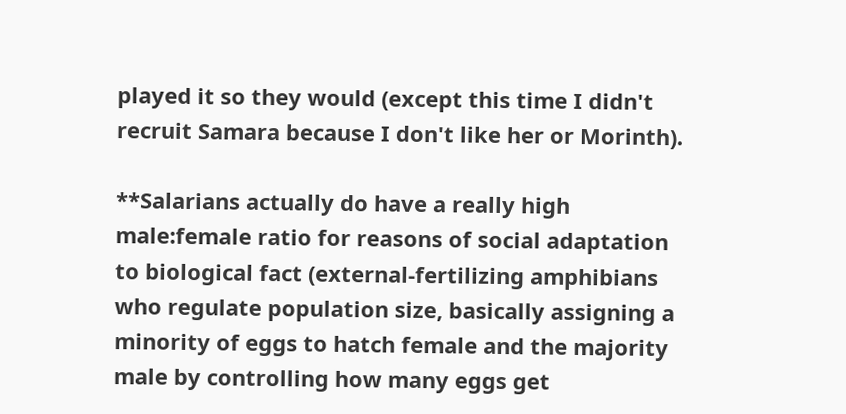played it so they would (except this time I didn't recruit Samara because I don't like her or Morinth).

**Salarians actually do have a really high male:female ratio for reasons of social adaptation to biological fact (external-fertilizing amphibians who regulate population size, basically assigning a minority of eggs to hatch female and the majority male by controlling how many eggs get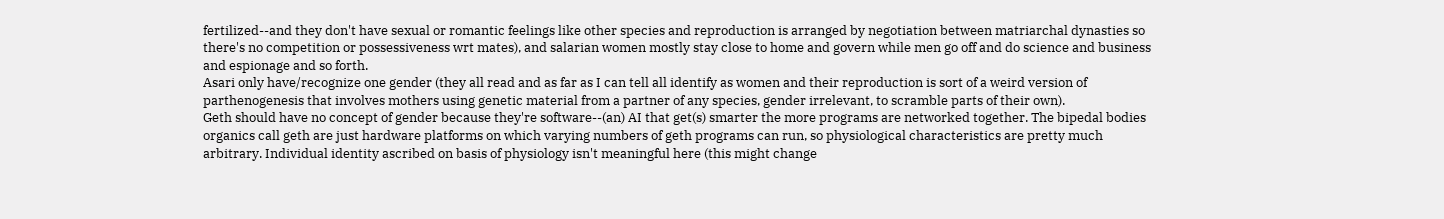fertilized--and they don't have sexual or romantic feelings like other species and reproduction is arranged by negotiation between matriarchal dynasties so there's no competition or possessiveness wrt mates), and salarian women mostly stay close to home and govern while men go off and do science and business and espionage and so forth.
Asari only have/recognize one gender (they all read and as far as I can tell all identify as women and their reproduction is sort of a weird version of parthenogenesis that involves mothers using genetic material from a partner of any species, gender irrelevant, to scramble parts of their own).
Geth should have no concept of gender because they're software--(an) AI that get(s) smarter the more programs are networked together. The bipedal bodies organics call geth are just hardware platforms on which varying numbers of geth programs can run, so physiological characteristics are pretty much arbitrary. Individual identity ascribed on basis of physiology isn't meaningful here (this might change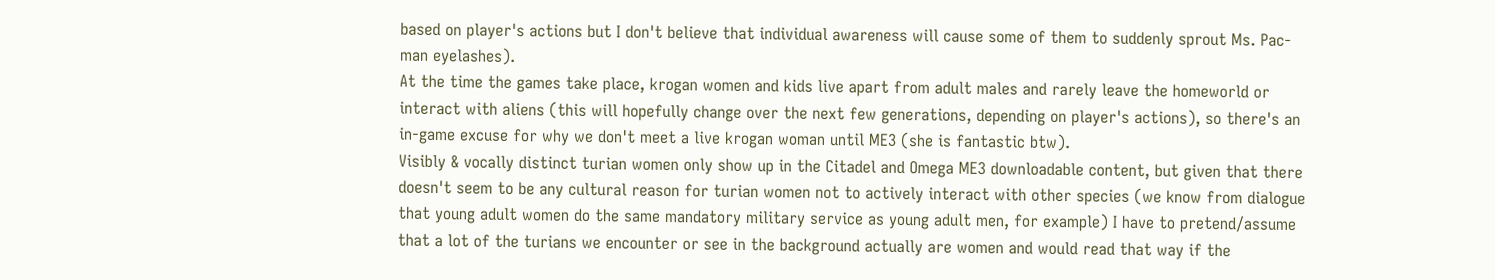based on player's actions but I don't believe that individual awareness will cause some of them to suddenly sprout Ms. Pac-man eyelashes).
At the time the games take place, krogan women and kids live apart from adult males and rarely leave the homeworld or interact with aliens (this will hopefully change over the next few generations, depending on player's actions), so there's an in-game excuse for why we don't meet a live krogan woman until ME3 (she is fantastic btw).
Visibly & vocally distinct turian women only show up in the Citadel and Omega ME3 downloadable content, but given that there doesn't seem to be any cultural reason for turian women not to actively interact with other species (we know from dialogue that young adult women do the same mandatory military service as young adult men, for example) I have to pretend/assume that a lot of the turians we encounter or see in the background actually are women and would read that way if the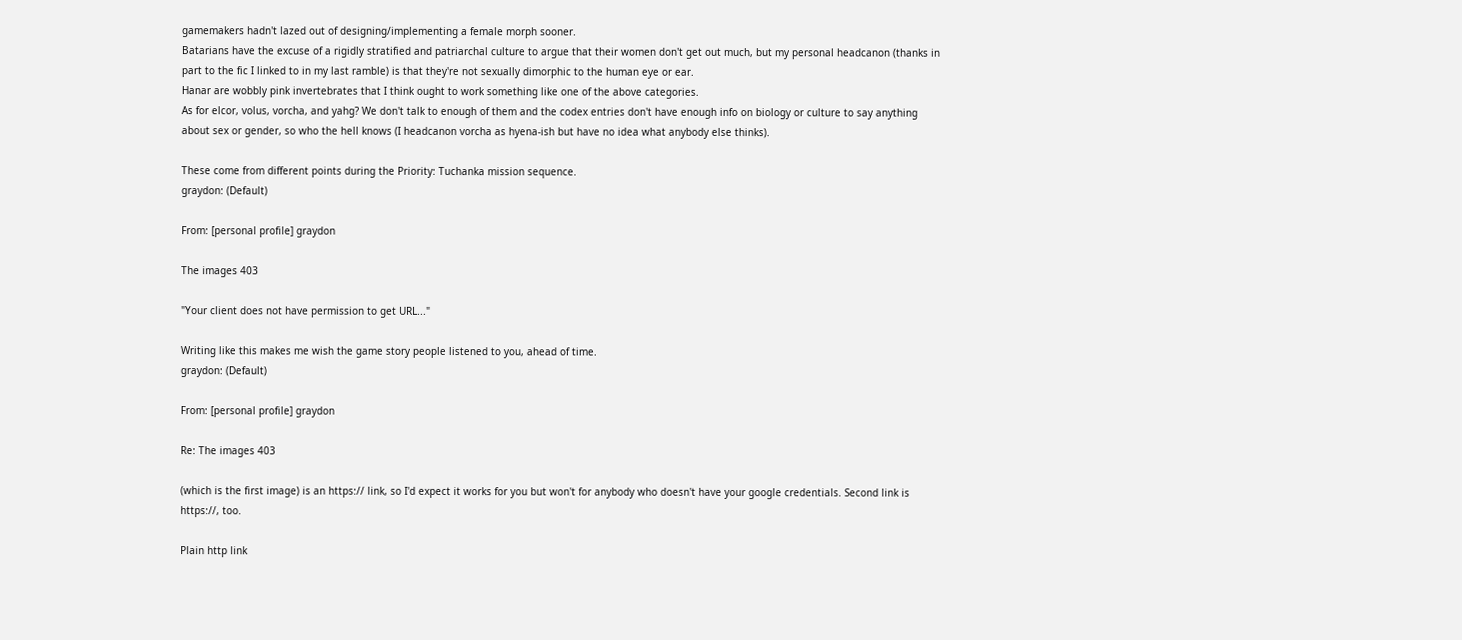gamemakers hadn't lazed out of designing/implementing a female morph sooner.
Batarians have the excuse of a rigidly stratified and patriarchal culture to argue that their women don't get out much, but my personal headcanon (thanks in part to the fic I linked to in my last ramble) is that they're not sexually dimorphic to the human eye or ear.
Hanar are wobbly pink invertebrates that I think ought to work something like one of the above categories.
As for elcor, volus, vorcha, and yahg? We don't talk to enough of them and the codex entries don't have enough info on biology or culture to say anything about sex or gender, so who the hell knows (I headcanon vorcha as hyena-ish but have no idea what anybody else thinks).

These come from different points during the Priority: Tuchanka mission sequence.
graydon: (Default)

From: [personal profile] graydon

The images 403

"Your client does not have permission to get URL..."

Writing like this makes me wish the game story people listened to you, ahead of time.
graydon: (Default)

From: [personal profile] graydon

Re: The images 403

(which is the first image) is an https:// link, so I'd expect it works for you but won't for anybody who doesn't have your google credentials. Second link is https://, too.

Plain http link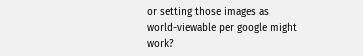or setting those images as world-viewable per google might work?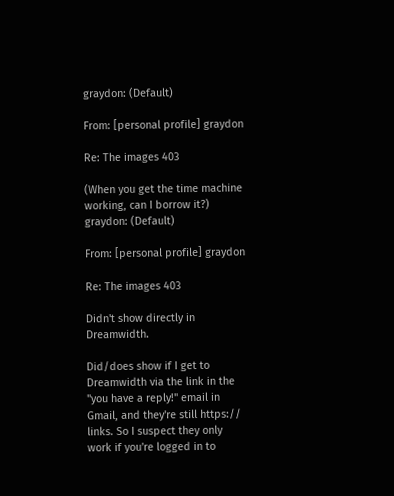graydon: (Default)

From: [personal profile] graydon

Re: The images 403

(When you get the time machine working, can I borrow it?)
graydon: (Default)

From: [personal profile] graydon

Re: The images 403

Didn't show directly in Dreamwidth.

Did/does show if I get to Dreamwidth via the link in the "you have a reply!" email in Gmail, and they're still https:// links. So I suspect they only work if you're logged in to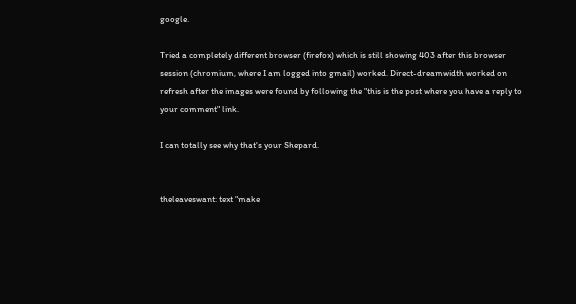google.

Tried a completely different browser (firefox) which is still showing 403 after this browser session (chromium, where I am logged into gmail) worked. Direct-dreamwidth worked on refresh after the images were found by following the "this is the post where you have a reply to your comment" link.

I can totally see why that's your Shepard.


theleaveswant: text "make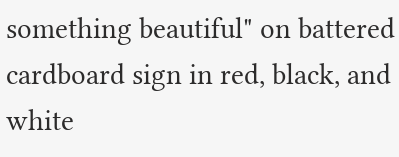something beautiful" on battered cardboard sign in red, black, and white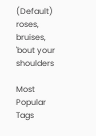(Default)
roses, bruises, 'bout your shoulders

Most Popular Tags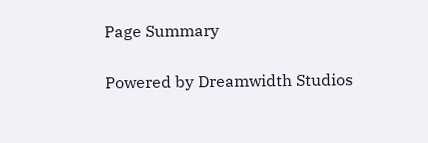Page Summary

Powered by Dreamwidth Studios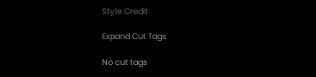Style Credit

Expand Cut Tags

No cut tags